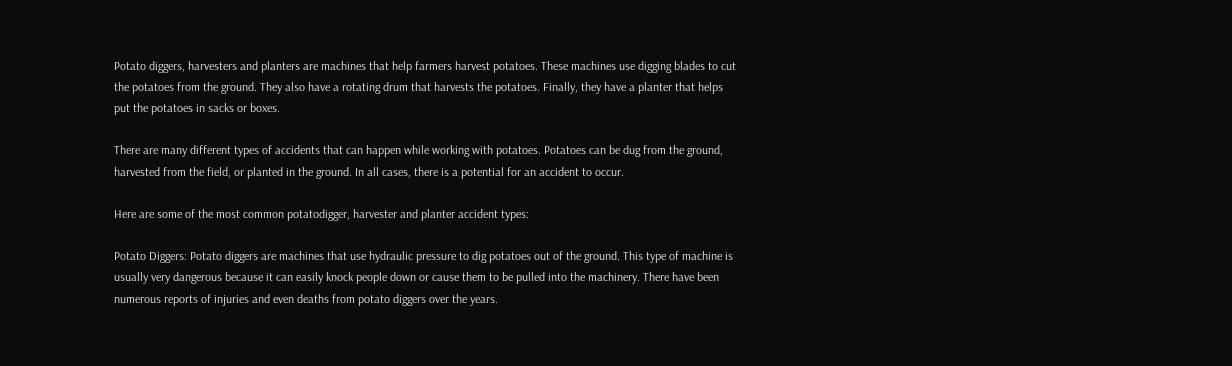Potato diggers, harvesters and planters are machines that help farmers harvest potatoes. These machines use digging blades to cut the potatoes from the ground. They also have a rotating drum that harvests the potatoes. Finally, they have a planter that helps put the potatoes in sacks or boxes.

There are many different types of accidents that can happen while working with potatoes. Potatoes can be dug from the ground, harvested from the field, or planted in the ground. In all cases, there is a potential for an accident to occur.

Here are some of the most common potatodigger, harvester and planter accident types:

Potato Diggers: Potato diggers are machines that use hydraulic pressure to dig potatoes out of the ground. This type of machine is usually very dangerous because it can easily knock people down or cause them to be pulled into the machinery. There have been numerous reports of injuries and even deaths from potato diggers over the years.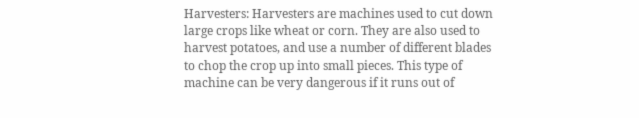Harvesters: Harvesters are machines used to cut down large crops like wheat or corn. They are also used to harvest potatoes, and use a number of different blades to chop the crop up into small pieces. This type of machine can be very dangerous if it runs out of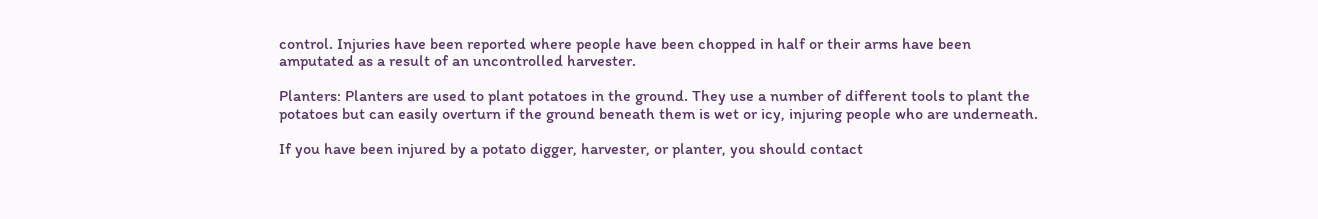control. Injuries have been reported where people have been chopped in half or their arms have been amputated as a result of an uncontrolled harvester.

Planters: Planters are used to plant potatoes in the ground. They use a number of different tools to plant the potatoes but can easily overturn if the ground beneath them is wet or icy, injuring people who are underneath.

If you have been injured by a potato digger, harvester, or planter, you should contact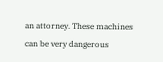an attorney. These machines can be very dangerous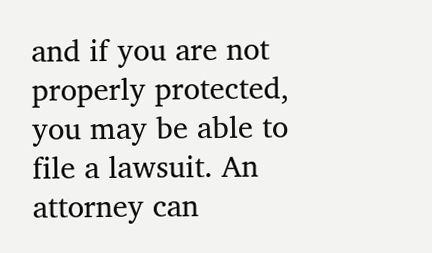and if you are not properly protected, you may be able to file a lawsuit. An attorney can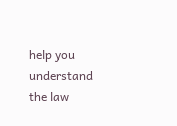help you understand the law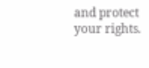and protect your rights.